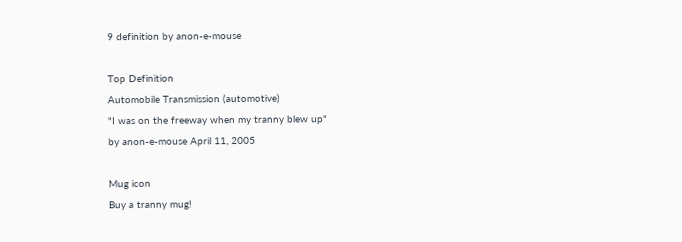9 definition by anon-e-mouse

Top Definition
Automobile Transmission (automotive)
"I was on the freeway when my tranny blew up"
by anon-e-mouse April 11, 2005

Mug icon
Buy a tranny mug!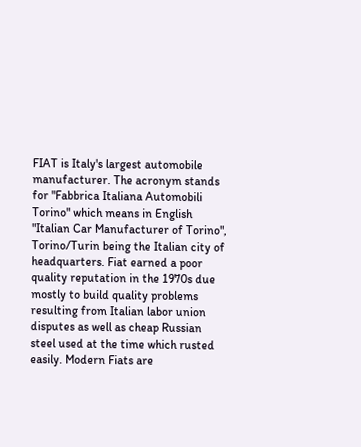FIAT is Italy's largest automobile manufacturer. The acronym stands for "Fabbrica Italiana Automobili Torino" which means in English "Italian Car Manufacturer of Torino", Torino/Turin being the Italian city of headquarters. Fiat earned a poor quality reputation in the 1970s due mostly to build quality problems resulting from Italian labor union disputes as well as cheap Russian steel used at the time which rusted easily. Modern Fiats are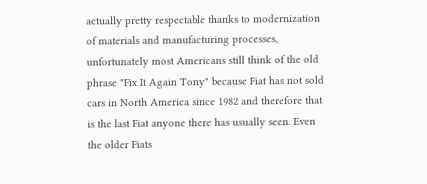actually pretty respectable thanks to modernization of materials and manufacturing processes, unfortunately most Americans still think of the old phrase "Fix It Again Tony" because Fiat has not sold cars in North America since 1982 and therefore that is the last Fiat anyone there has usually seen. Even the older Fiats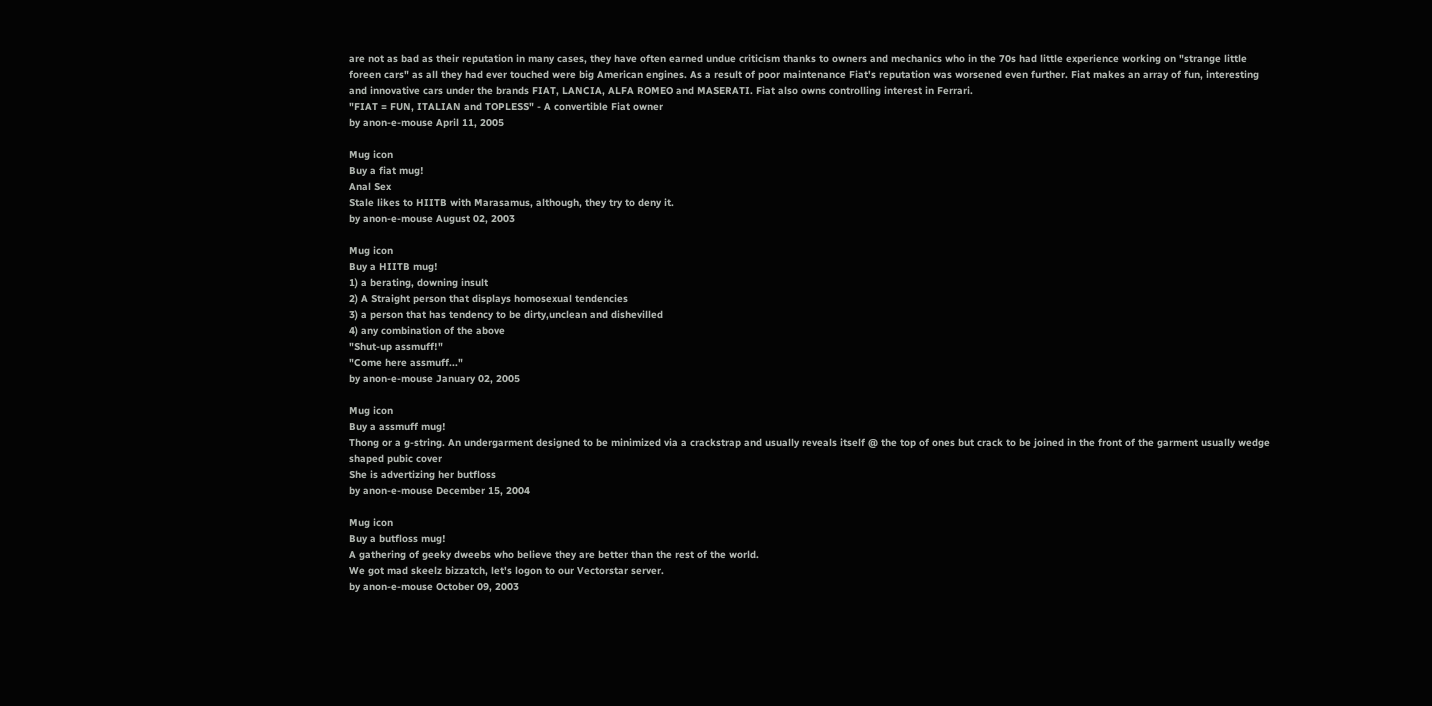are not as bad as their reputation in many cases, they have often earned undue criticism thanks to owners and mechanics who in the 70s had little experience working on "strange little foreen cars" as all they had ever touched were big American engines. As a result of poor maintenance Fiat's reputation was worsened even further. Fiat makes an array of fun, interesting and innovative cars under the brands FIAT, LANCIA, ALFA ROMEO and MASERATI. Fiat also owns controlling interest in Ferrari.
"FIAT = FUN, ITALIAN and TOPLESS" - A convertible Fiat owner
by anon-e-mouse April 11, 2005

Mug icon
Buy a fiat mug!
Anal Sex
Stale likes to HIITB with Marasamus, although, they try to deny it.
by anon-e-mouse August 02, 2003

Mug icon
Buy a HIITB mug!
1) a berating, downing insult
2) A Straight person that displays homosexual tendencies
3) a person that has tendency to be dirty,unclean and dishevilled
4) any combination of the above
"Shut-up assmuff!"
"Come here assmuff..."
by anon-e-mouse January 02, 2005

Mug icon
Buy a assmuff mug!
Thong or a g-string. An undergarment designed to be minimized via a crackstrap and usually reveals itself @ the top of ones but crack to be joined in the front of the garment usually wedge shaped pubic cover
She is advertizing her butfloss
by anon-e-mouse December 15, 2004

Mug icon
Buy a butfloss mug!
A gathering of geeky dweebs who believe they are better than the rest of the world.
We got mad skeelz bizzatch, let's logon to our Vectorstar server.
by anon-e-mouse October 09, 2003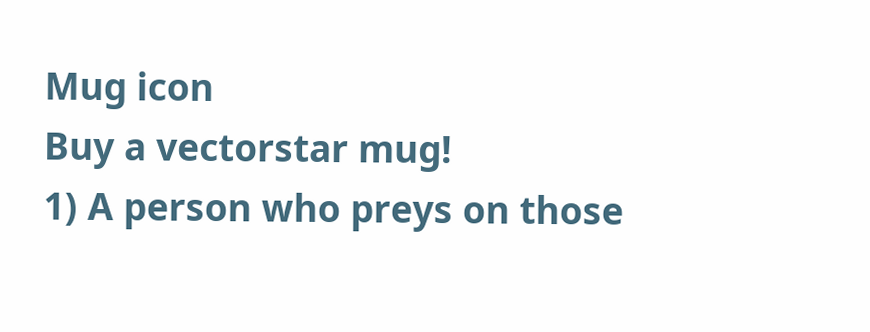Mug icon
Buy a vectorstar mug!
1) A person who preys on those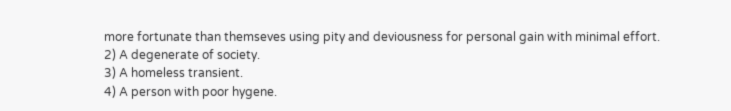more fortunate than themseves using pity and deviousness for personal gain with minimal effort.
2) A degenerate of society.
3) A homeless transient.
4) A person with poor hygene.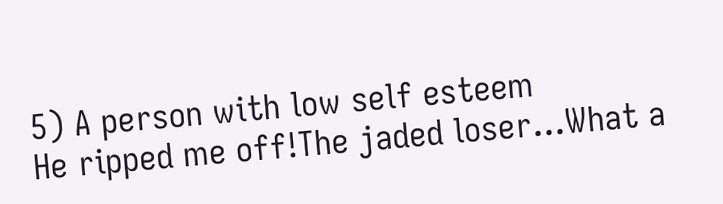5) A person with low self esteem
He ripped me off!The jaded loser...What a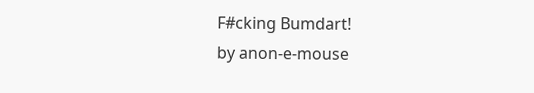F#cking Bumdart!
by anon-e-mouse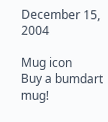December 15, 2004

Mug icon
Buy a bumdart mug!